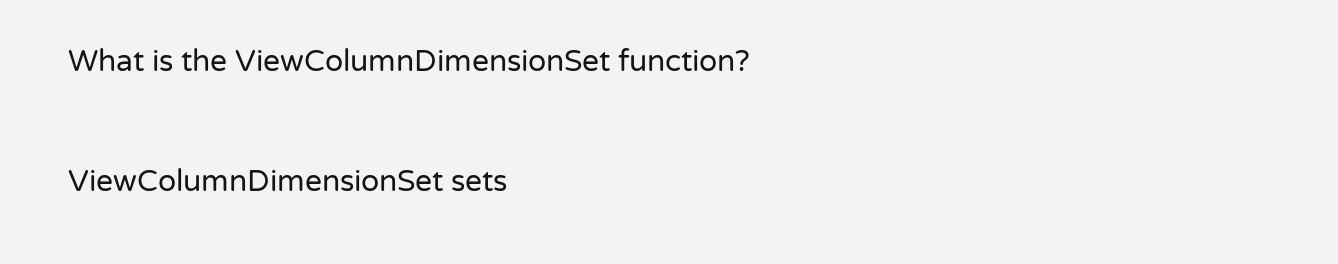What is the ViewColumnDimensionSet function?

ViewColumnDimensionSet sets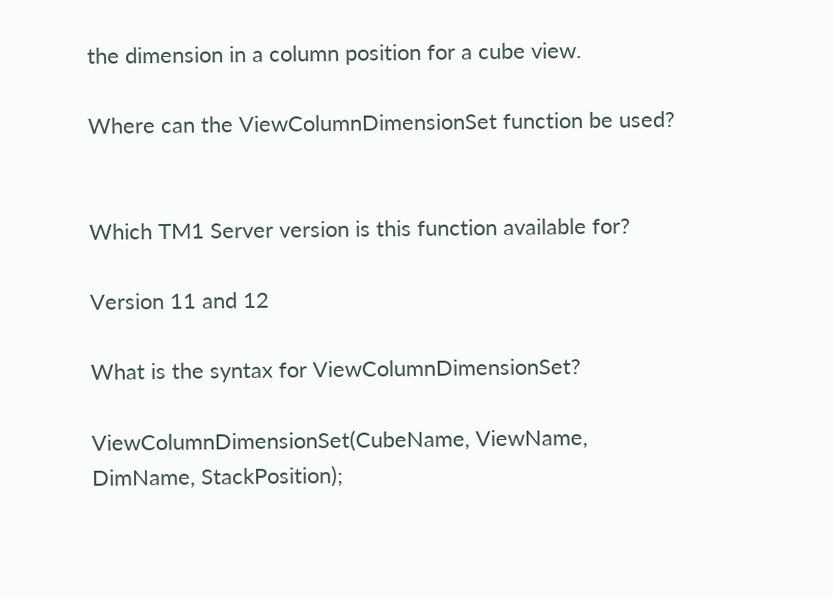the dimension in a column position for a cube view.

Where can the ViewColumnDimensionSet function be used?


Which TM1 Server version is this function available for?

Version 11 and 12

What is the syntax for ViewColumnDimensionSet?

ViewColumnDimensionSet(CubeName, ViewName, DimName, StackPosition);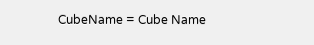CubeName = Cube Name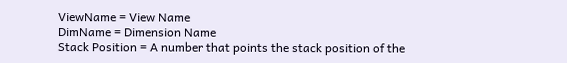ViewName = View Name
DimName = Dimension Name
Stack Position = A number that points the stack position of the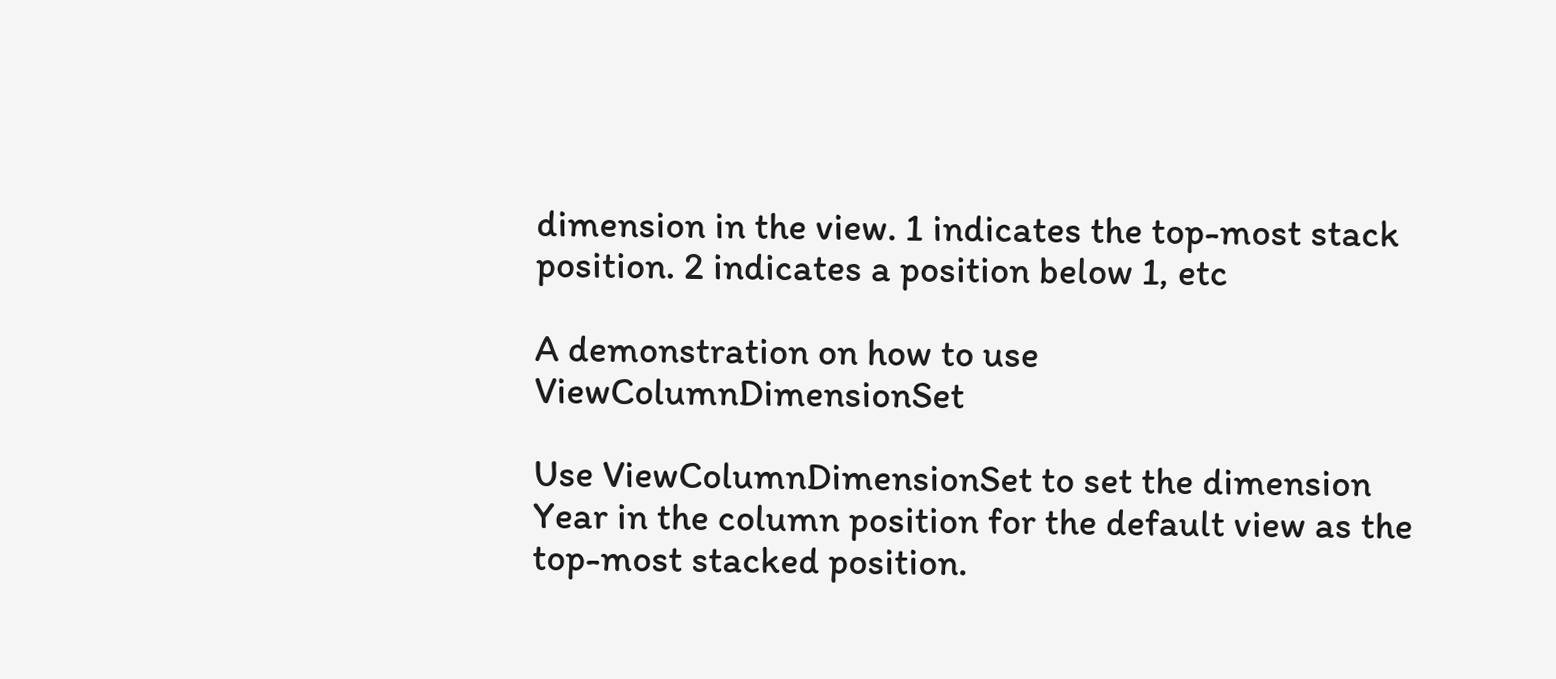dimension in the view. 1 indicates the top-most stack position. 2 indicates a position below 1, etc

A demonstration on how to use ViewColumnDimensionSet

Use ViewColumnDimensionSet to set the dimension Year in the column position for the default view as the top-most stacked position.